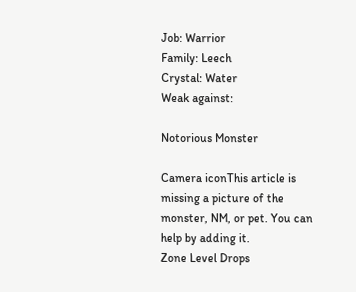Job: Warrior
Family: Leech
Crystal: Water
Weak against:

Notorious Monster

Camera iconThis article is missing a picture of the monster, NM, or pet. You can help by adding it.
Zone Level Drops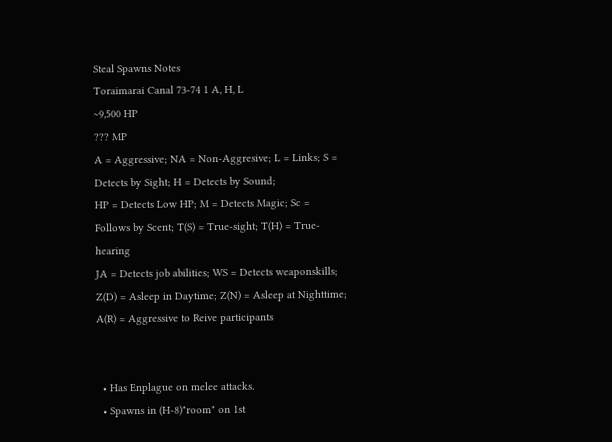Steal Spawns Notes
Toraimarai Canal 73-74 1 A, H, L
~9,500 HP
??? MP
A = Aggressive; NA = Non-Aggresive; L = Links; S = Detects by Sight; H = Detects by Sound;
HP = Detects Low HP; M = Detects Magic; Sc = Follows by Scent; T(S) = True-sight; T(H) = True-hearing
JA = Detects job abilities; WS = Detects weaponskills; Z(D) = Asleep in Daytime; Z(N) = Asleep at Nighttime; A(R) = Aggressive to Reive participants


  • Has Enplague on melee attacks.
  • Spawns in (H-8)"room" on 1st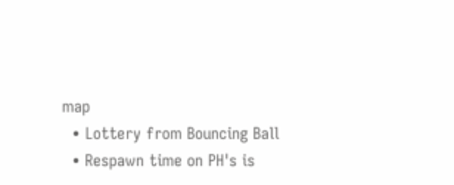map
  • Lottery from Bouncing Ball
  • Respawn time on PH's is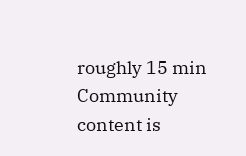roughly 15 min
Community content is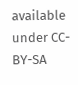available under CC-BY-SA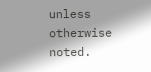unless otherwise noted.